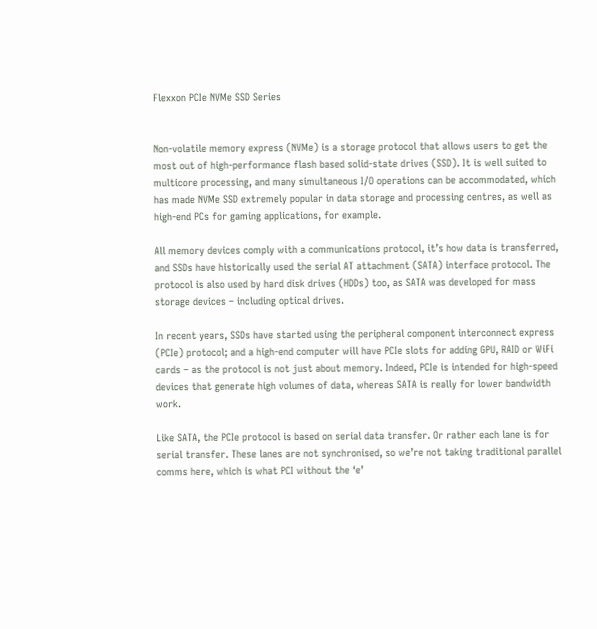Flexxon PCIe NVMe SSD Series


Non-volatile memory express (NVMe) is a storage protocol that allows users to get the most out of high-performance flash based solid-state drives (SSD). It is well suited to multicore processing, and many simultaneous I/O operations can be accommodated, which has made NVMe SSD extremely popular in data storage and processing centres, as well as high-end PCs for gaming applications, for example.

All memory devices comply with a communications protocol, it’s how data is transferred, and SSDs have historically used the serial AT attachment (SATA) interface protocol. The protocol is also used by hard disk drives (HDDs) too, as SATA was developed for mass storage devices – including optical drives.

In recent years, SSDs have started using the peripheral component interconnect express (PCIe) protocol; and a high-end computer will have PCIe slots for adding GPU, RAID or WiFi cards – as the protocol is not just about memory. Indeed, PCIe is intended for high-speed devices that generate high volumes of data, whereas SATA is really for lower bandwidth work.

Like SATA, the PCIe protocol is based on serial data transfer. Or rather each lane is for serial transfer. These lanes are not synchronised, so we’re not taking traditional parallel comms here, which is what PCI without the ‘e’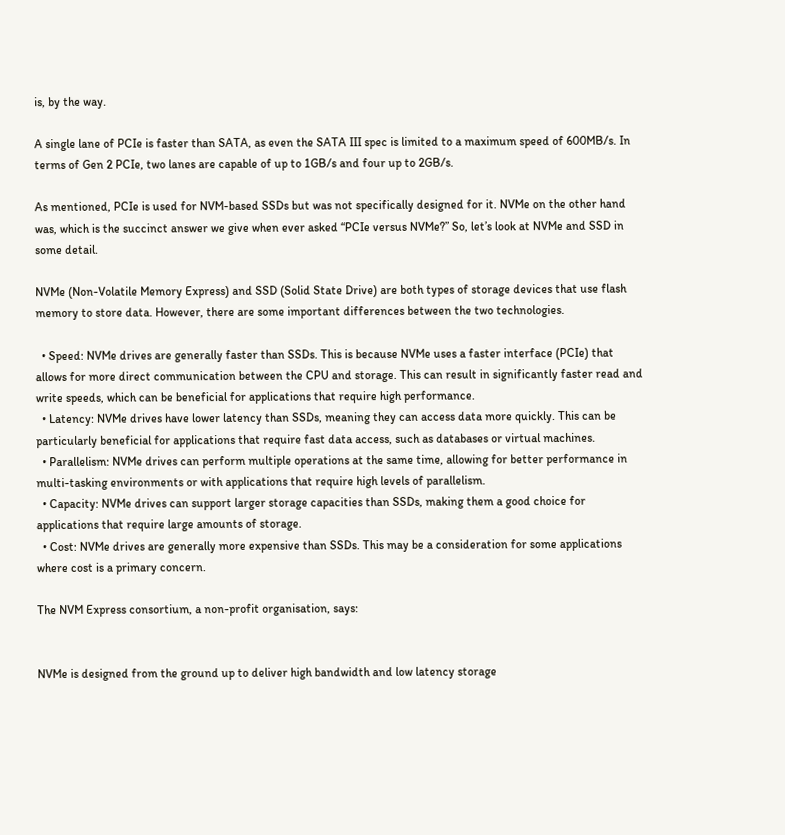is, by the way.

A single lane of PCIe is faster than SATA, as even the SATA III spec is limited to a maximum speed of 600MB/s. In terms of Gen 2 PCIe, two lanes are capable of up to 1GB/s and four up to 2GB/s.

As mentioned, PCIe is used for NVM-based SSDs but was not specifically designed for it. NVMe on the other hand was, which is the succinct answer we give when ever asked “PCIe versus NVMe?” So, let’s look at NVMe and SSD in some detail.

NVMe (Non-Volatile Memory Express) and SSD (Solid State Drive) are both types of storage devices that use flash memory to store data. However, there are some important differences between the two technologies.

  • Speed: NVMe drives are generally faster than SSDs. This is because NVMe uses a faster interface (PCIe) that allows for more direct communication between the CPU and storage. This can result in significantly faster read and write speeds, which can be beneficial for applications that require high performance.
  • Latency: NVMe drives have lower latency than SSDs, meaning they can access data more quickly. This can be particularly beneficial for applications that require fast data access, such as databases or virtual machines.
  • Parallelism: NVMe drives can perform multiple operations at the same time, allowing for better performance in multi-tasking environments or with applications that require high levels of parallelism.
  • Capacity: NVMe drives can support larger storage capacities than SSDs, making them a good choice for applications that require large amounts of storage.
  • Cost: NVMe drives are generally more expensive than SSDs. This may be a consideration for some applications where cost is a primary concern.

The NVM Express consortium, a non-profit organisation, says:


NVMe is designed from the ground up to deliver high bandwidth and low latency storage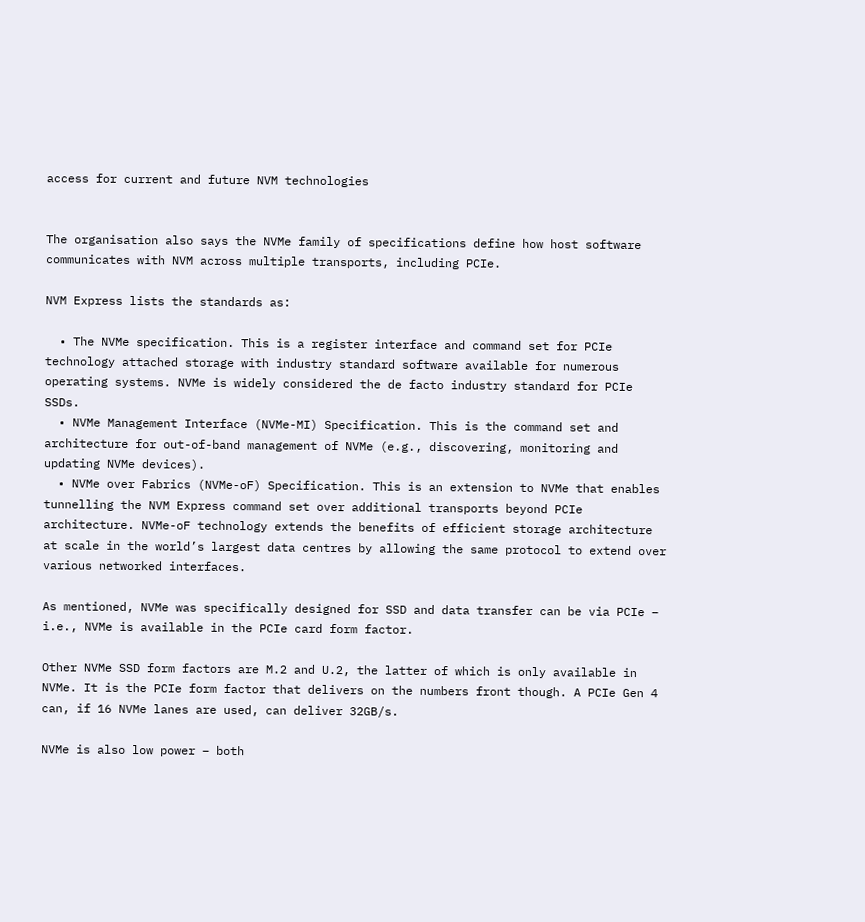access for current and future NVM technologies


The organisation also says the NVMe family of specifications define how host software communicates with NVM across multiple transports, including PCIe.

NVM Express lists the standards as:

  • The NVMe specification. This is a register interface and command set for PCIe technology attached storage with industry standard software available for numerous operating systems. NVMe is widely considered the de facto industry standard for PCIe SSDs.
  • NVMe Management Interface (NVMe-MI) Specification. This is the command set and architecture for out-of-band management of NVMe (e.g., discovering, monitoring and updating NVMe devices).
  • NVMe over Fabrics (NVMe-oF) Specification. This is an extension to NVMe that enables tunnelling the NVM Express command set over additional transports beyond PCIe architecture. NVMe-oF technology extends the benefits of efficient storage architecture at scale in the world’s largest data centres by allowing the same protocol to extend over various networked interfaces.

As mentioned, NVMe was specifically designed for SSD and data transfer can be via PCIe – i.e., NVMe is available in the PCIe card form factor.

Other NVMe SSD form factors are M.2 and U.2, the latter of which is only available in NVMe. It is the PCIe form factor that delivers on the numbers front though. A PCIe Gen 4 can, if 16 NVMe lanes are used, can deliver 32GB/s.

NVMe is also low power – both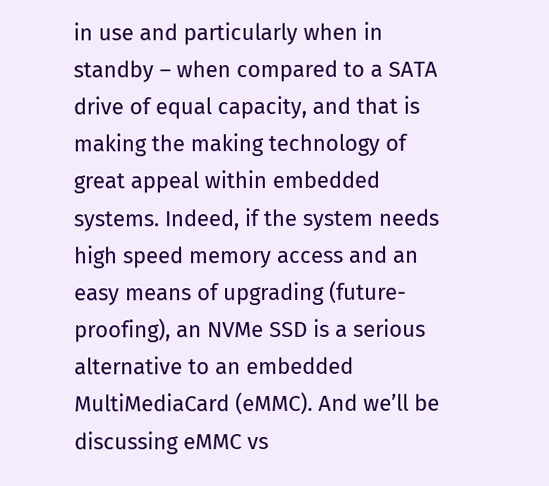in use and particularly when in standby – when compared to a SATA drive of equal capacity, and that is making the making technology of great appeal within embedded systems. Indeed, if the system needs high speed memory access and an easy means of upgrading (future-proofing), an NVMe SSD is a serious alternative to an embedded MultiMediaCard (eMMC). And we’ll be discussing eMMC vs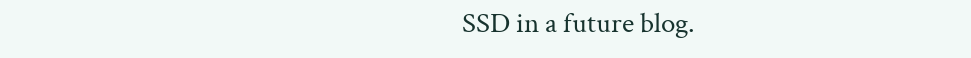SSD in a future blog.